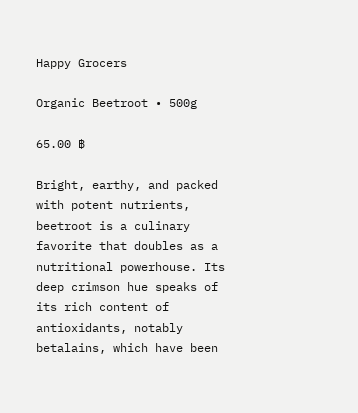Happy Grocers

Organic Beetroot • 500g

65.00 ฿

Bright, earthy, and packed with potent nutrients, beetroot is a culinary favorite that doubles as a nutritional powerhouse. Its deep crimson hue speaks of its rich content of antioxidants, notably betalains, which have been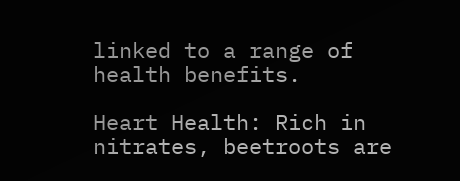linked to a range of health benefits.

Heart Health: Rich in nitrates, beetroots are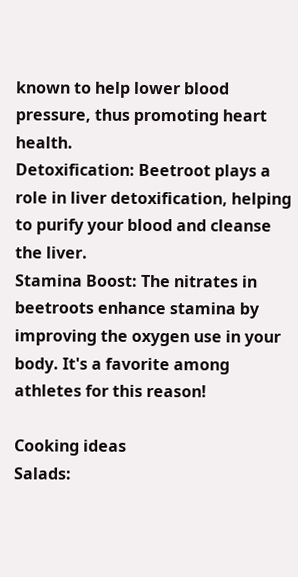known to help lower blood pressure, thus promoting heart health.
Detoxification: Beetroot plays a role in liver detoxification, helping to purify your blood and cleanse the liver.
Stamina Boost: The nitrates in beetroots enhance stamina by improving the oxygen use in your body. It's a favorite among athletes for this reason!

Cooking ideas
Salads: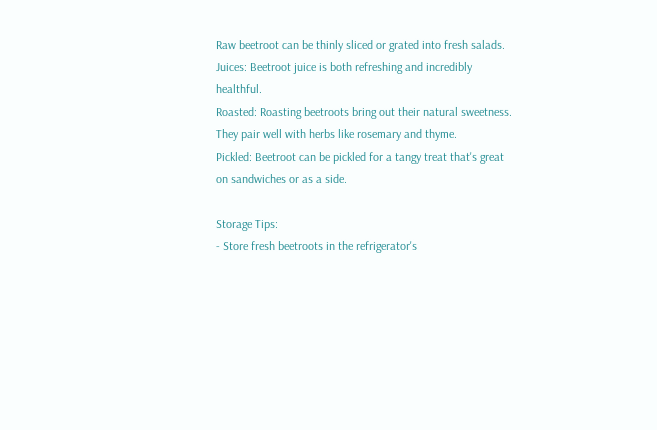Raw beetroot can be thinly sliced or grated into fresh salads.
Juices: Beetroot juice is both refreshing and incredibly healthful.
Roasted: Roasting beetroots bring out their natural sweetness. They pair well with herbs like rosemary and thyme.
Pickled: Beetroot can be pickled for a tangy treat that's great on sandwiches or as a side.

Storage Tips:
- Store fresh beetroots in the refrigerator's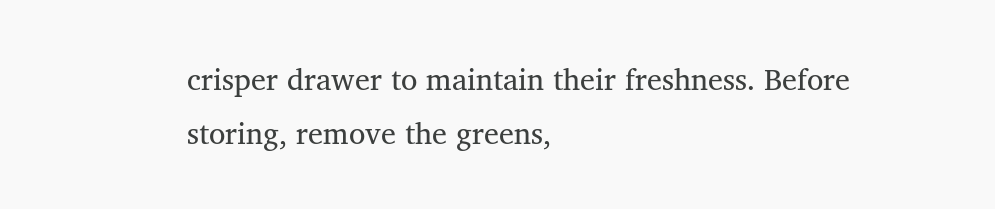crisper drawer to maintain their freshness. Before storing, remove the greens,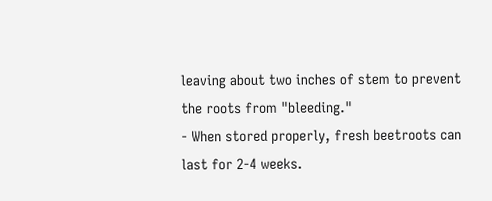leaving about two inches of stem to prevent the roots from "bleeding."
- When stored properly, fresh beetroots can last for 2-4 weeks.